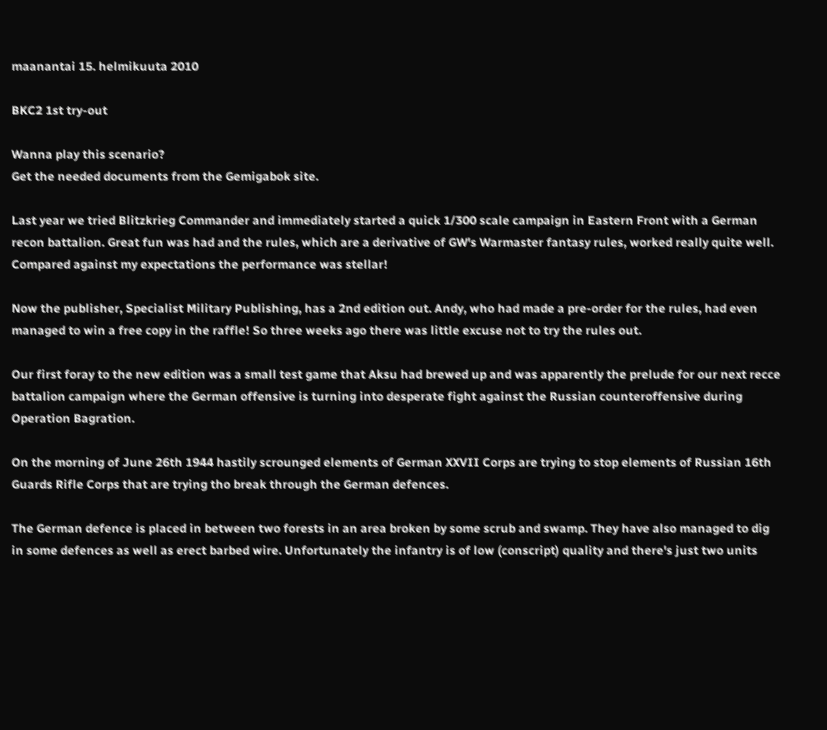maanantai 15. helmikuuta 2010

BKC2 1st try-out

Wanna play this scenario?
Get the needed documents from the Gemigabok site.

Last year we tried Blitzkrieg Commander and immediately started a quick 1/300 scale campaign in Eastern Front with a German recon battalion. Great fun was had and the rules, which are a derivative of GW's Warmaster fantasy rules, worked really quite well. Compared against my expectations the performance was stellar!

Now the publisher, Specialist Military Publishing, has a 2nd edition out. Andy, who had made a pre-order for the rules, had even managed to win a free copy in the raffle! So three weeks ago there was little excuse not to try the rules out.

Our first foray to the new edition was a small test game that Aksu had brewed up and was apparently the prelude for our next recce battalion campaign where the German offensive is turning into desperate fight against the Russian counteroffensive during Operation Bagration.

On the morning of June 26th 1944 hastily scrounged elements of German XXVII Corps are trying to stop elements of Russian 16th Guards Rifle Corps that are trying tho break through the German defences.

The German defence is placed in between two forests in an area broken by some scrub and swamp. They have also managed to dig in some defences as well as erect barbed wire. Unfortunately the infantry is of low (conscript) quality and there's just two units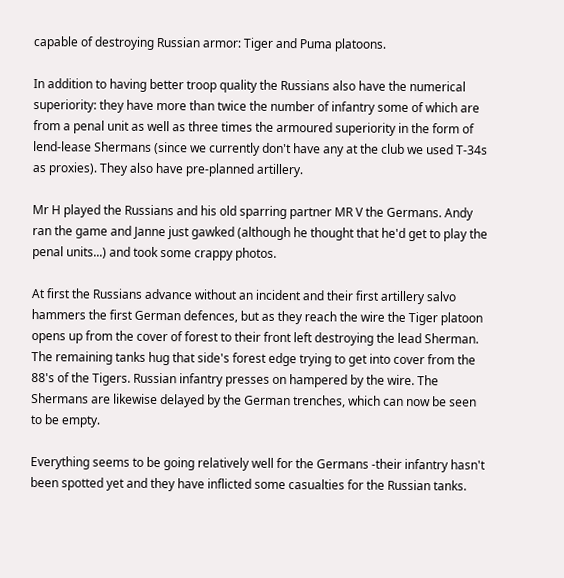capable of destroying Russian armor: Tiger and Puma platoons.

In addition to having better troop quality the Russians also have the numerical superiority: they have more than twice the number of infantry some of which are from a penal unit as well as three times the armoured superiority in the form of lend-lease Shermans (since we currently don't have any at the club we used T-34s as proxies). They also have pre-planned artillery.

Mr H played the Russians and his old sparring partner MR V the Germans. Andy ran the game and Janne just gawked (although he thought that he'd get to play the penal units...) and took some crappy photos.

At first the Russians advance without an incident and their first artillery salvo hammers the first German defences, but as they reach the wire the Tiger platoon opens up from the cover of forest to their front left destroying the lead Sherman. The remaining tanks hug that side's forest edge trying to get into cover from the 88's of the Tigers. Russian infantry presses on hampered by the wire. The Shermans are likewise delayed by the German trenches, which can now be seen to be empty.

Everything seems to be going relatively well for the Germans -their infantry hasn't been spotted yet and they have inflicted some casualties for the Russian tanks.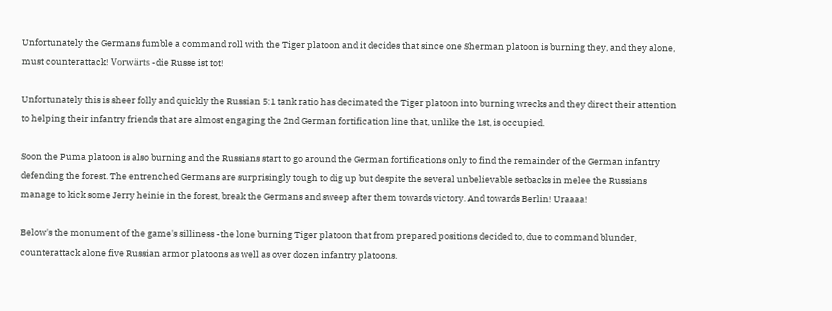Unfortunately the Germans fumble a command roll with the Tiger platoon and it decides that since one Sherman platoon is burning they, and they alone, must counterattack! Vorwärts -die Russe ist tot!

Unfortunately this is sheer folly and quickly the Russian 5:1 tank ratio has decimated the Tiger platoon into burning wrecks and they direct their attention to helping their infantry friends that are almost engaging the 2nd German fortification line that, unlike the 1st, is occupied.

Soon the Puma platoon is also burning and the Russians start to go around the German fortifications only to find the remainder of the German infantry defending the forest. The entrenched Germans are surprisingly tough to dig up but despite the several unbelievable setbacks in melee the Russians manage to kick some Jerry heinie in the forest, break the Germans and sweep after them towards victory. And towards Berlin! Uraaaa!

Below's the monument of the game's silliness -the lone burning Tiger platoon that from prepared positions decided to, due to command blunder, counterattack alone five Russian armor platoons as well as over dozen infantry platoons.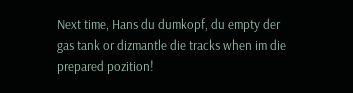Next time, Hans du dumkopf, du empty der gas tank or dizmantle die tracks when im die prepared pozition!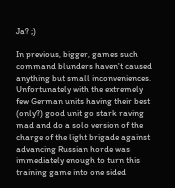Ja? ;)

In previous, bigger, games such command blunders haven't caused anything but small inconveniences. Unfortunately with the extremely few German units having their best (only?) good unit go stark raving mad and do a solo version of the charge of the light brigade against advancing Russian horde was immediately enough to turn this training game into one sided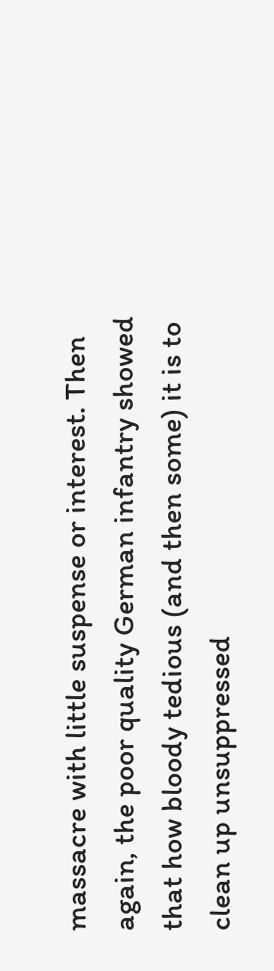massacre with little suspense or interest. Then again, the poor quality German infantry showed that how bloody tedious (and then some) it is to clean up unsuppressed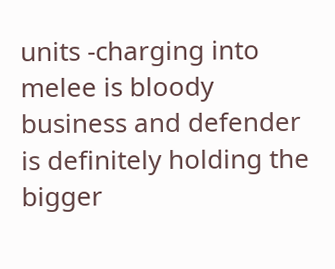units -charging into melee is bloody business and defender is definitely holding the bigger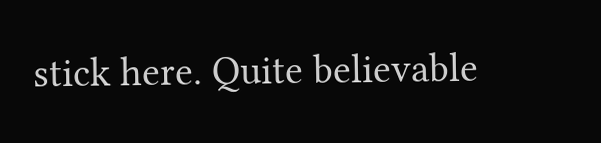stick here. Quite believable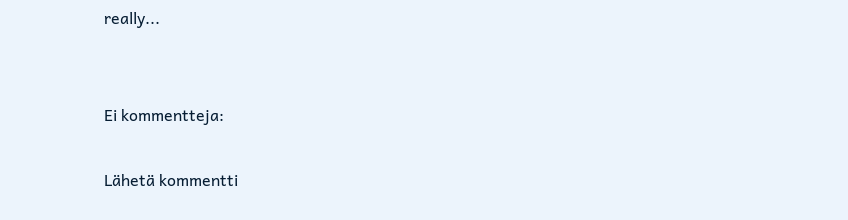really...


Ei kommentteja:

Lähetä kommentti